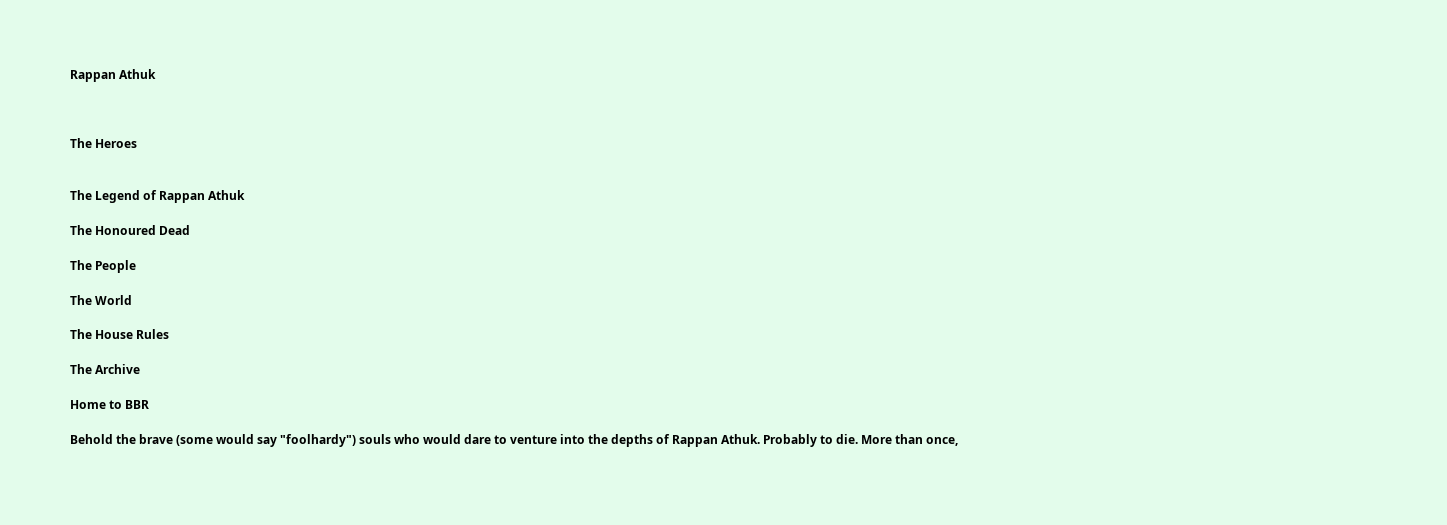Rappan Athuk



The Heroes


The Legend of Rappan Athuk

The Honoured Dead

The People

The World

The House Rules

The Archive

Home to BBR

Behold the brave (some would say "foolhardy") souls who would dare to venture into the depths of Rappan Athuk. Probably to die. More than once,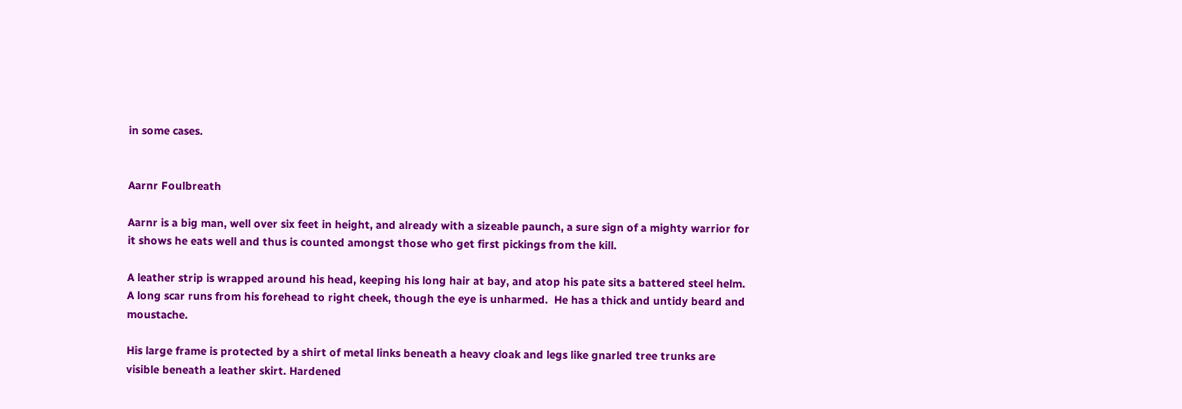in some cases.


Aarnr Foulbreath

Aarnr is a big man, well over six feet in height, and already with a sizeable paunch, a sure sign of a mighty warrior for it shows he eats well and thus is counted amongst those who get first pickings from the kill.

A leather strip is wrapped around his head, keeping his long hair at bay, and atop his pate sits a battered steel helm.  A long scar runs from his forehead to right cheek, though the eye is unharmed.  He has a thick and untidy beard and moustache.

His large frame is protected by a shirt of metal links beneath a heavy cloak and legs like gnarled tree trunks are visible beneath a leather skirt. Hardened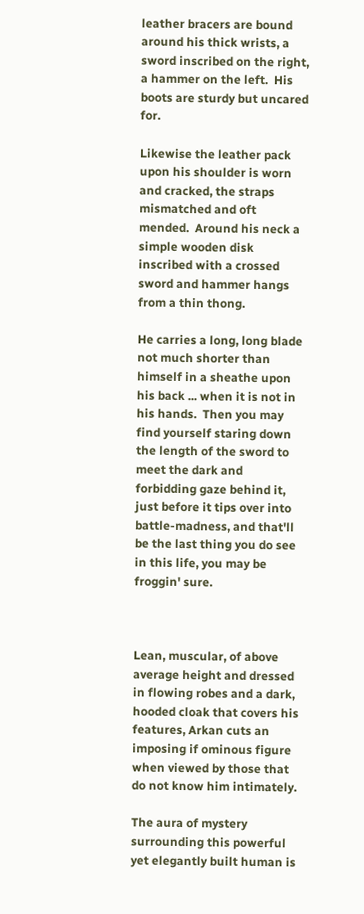leather bracers are bound around his thick wrists, a sword inscribed on the right, a hammer on the left.  His boots are sturdy but uncared for.

Likewise the leather pack upon his shoulder is worn and cracked, the straps mismatched and oft mended.  Around his neck a simple wooden disk inscribed with a crossed sword and hammer hangs from a thin thong.

He carries a long, long blade not much shorter than himself in a sheathe upon his back ... when it is not in his hands.  Then you may find yourself staring down the length of the sword to meet the dark and forbidding gaze behind it, just before it tips over into battle-madness, and that'll be the last thing you do see in this life, you may be froggin' sure.



Lean, muscular, of above average height and dressed in flowing robes and a dark, hooded cloak that covers his features, Arkan cuts an imposing if ominous figure when viewed by those that do not know him intimately.

The aura of mystery surrounding this powerful yet elegantly built human is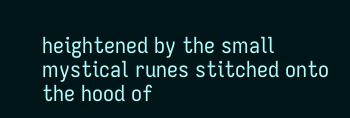heightened by the small mystical runes stitched onto the hood of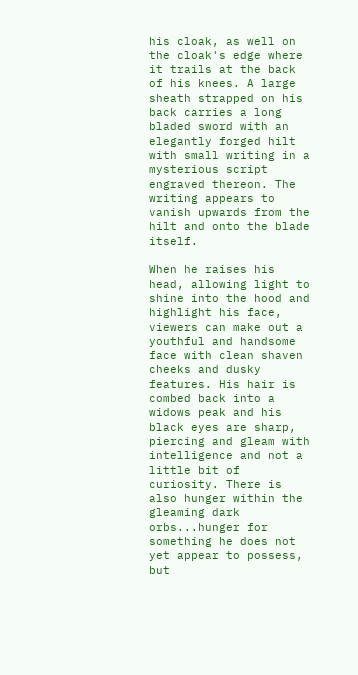his cloak, as well on the cloak's edge where it trails at the back of his knees. A large sheath strapped on his back carries a long bladed sword with an elegantly forged hilt with small writing in a mysterious script engraved thereon. The writing appears to vanish upwards from the hilt and onto the blade itself.

When he raises his head, allowing light to shine into the hood and highlight his face, viewers can make out a youthful and handsome face with clean shaven cheeks and dusky features. His hair is combed back into a widows peak and his black eyes are sharp, piercing and gleam with intelligence and not a little bit of curiosity. There is also hunger within the gleaming dark orbs...hunger for something he does not yet appear to possess, but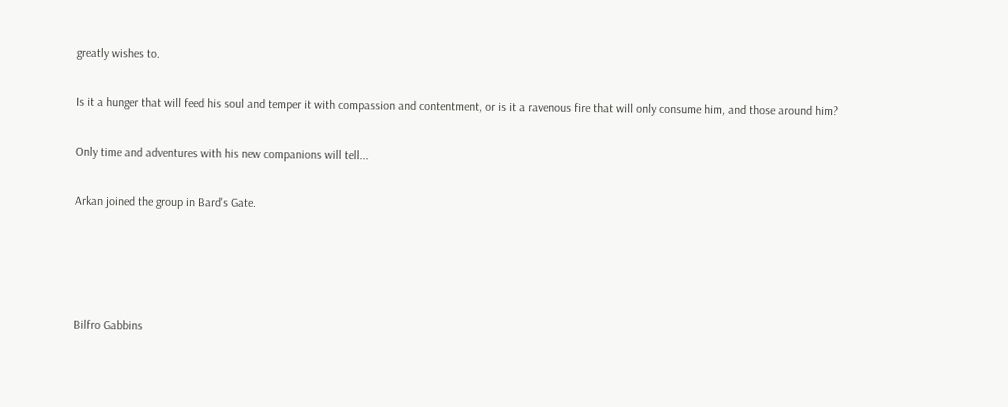greatly wishes to.

Is it a hunger that will feed his soul and temper it with compassion and contentment, or is it a ravenous fire that will only consume him, and those around him?

Only time and adventures with his new companions will tell...

Arkan joined the group in Bard's Gate.




Bilfro Gabbins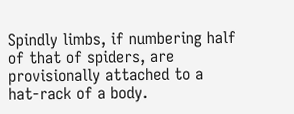Spindly limbs, if numbering half of that of spiders, are provisionally attached to a hat-rack of a body.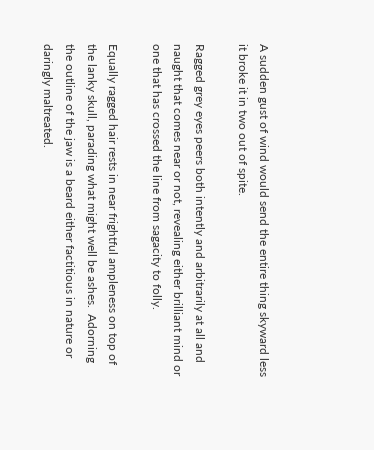A sudden gust of wind would send the entire thing skyward less it broke it in two out of spite.

Ragged grey eyes peers both intently and arbitrarily at all and naught that comes near or not, revealing either brilliant mind or one that has crossed the line from sagacity to folly.

Equally ragged hair rests in near frightful ampleness on top of the lanky skull, parading what might well be ashes.  Adorning the outline of the jaw is a beard either factitious in nature or daringly maltreated.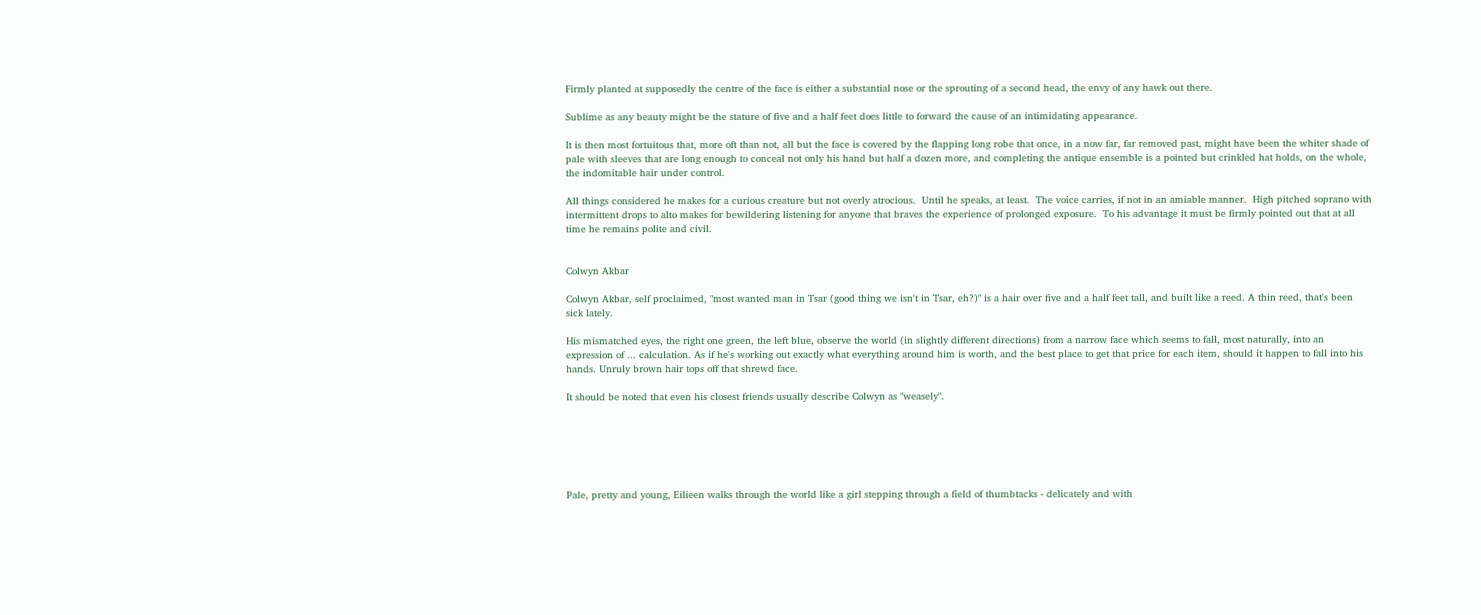Firmly planted at supposedly the centre of the face is either a substantial nose or the sprouting of a second head, the envy of any hawk out there.

Sublime as any beauty might be the stature of five and a half feet does little to forward the cause of an intimidating appearance.

It is then most fortuitous that, more oft than not, all but the face is covered by the flapping long robe that once, in a now far, far removed past, might have been the whiter shade of pale with sleeves that are long enough to conceal not only his hand but half a dozen more, and completing the antique ensemble is a pointed but crinkled hat holds, on the whole, the indomitable hair under control.

All things considered he makes for a curious creature but not overly atrocious.  Until he speaks, at least.  The voice carries, if not in an amiable manner.  High pitched soprano with intermittent drops to alto makes for bewildering listening for anyone that braves the experience of prolonged exposure.  To his advantage it must be firmly pointed out that at all time he remains polite and civil.


Colwyn Akbar

Colwyn Akbar, self proclaimed, "most wanted man in Tsar (good thing we isn't in Tsar, eh?)" is a hair over five and a half feet tall, and built like a reed. A thin reed, that's been sick lately.

His mismatched eyes, the right one green, the left blue, observe the world (in slightly different directions) from a narrow face which seems to fall, most naturally, into an expression of ... calculation. As if he's working out exactly what everything around him is worth, and the best place to get that price for each item, should it happen to fall into his hands. Unruly brown hair tops off that shrewd face.

It should be noted that even his closest friends usually describe Colwyn as "weasely".






Pale, pretty and young, Eilieen walks through the world like a girl stepping through a field of thumbtacks - delicately and with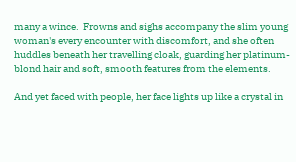many a wince.  Frowns and sighs accompany the slim young woman's every encounter with discomfort, and she often huddles beneath her travelling cloak, guarding her platinum-blond hair and soft, smooth features from the elements.

And yet faced with people, her face lights up like a crystal in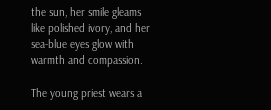the sun, her smile gleams like polished ivory, and her sea-blue eyes glow with warmth and compassion.

The young priest wears a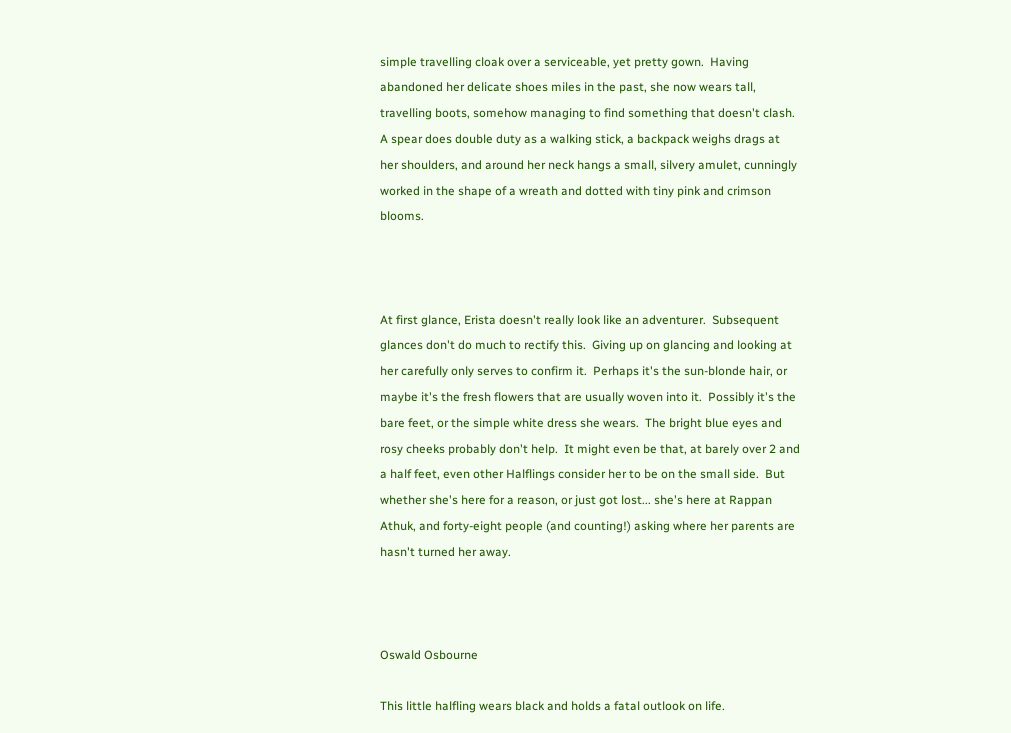simple travelling cloak over a serviceable, yet pretty gown.  Having abandoned her delicate shoes miles in the past, she now wears tall, travelling boots, somehow managing to find something that doesn't clash.  A spear does double duty as a walking stick, a backpack weighs drags at her shoulders, and around her neck hangs a small, silvery amulet, cunningly worked in the shape of a wreath and dotted with tiny pink and crimson blooms.



At first glance, Erista doesn't really look like an adventurer.  Subsequent glances don't do much to rectify this.  Giving up on glancing and looking at her carefully only serves to confirm it.  Perhaps it's the sun-blonde hair, or maybe it's the fresh flowers that are usually woven into it.  Possibly it's the bare feet, or the simple white dress she wears.  The bright blue eyes and rosy cheeks probably don't help.  It might even be that, at barely over 2 and a half feet, even other Halflings consider her to be on the small side.  But whether she's here for a reason, or just got lost... she's here at Rappan Athuk, and forty-eight people (and counting!) asking where her parents are hasn't turned her away.



Oswald Osbourne

This little halfling wears black and holds a fatal outlook on life.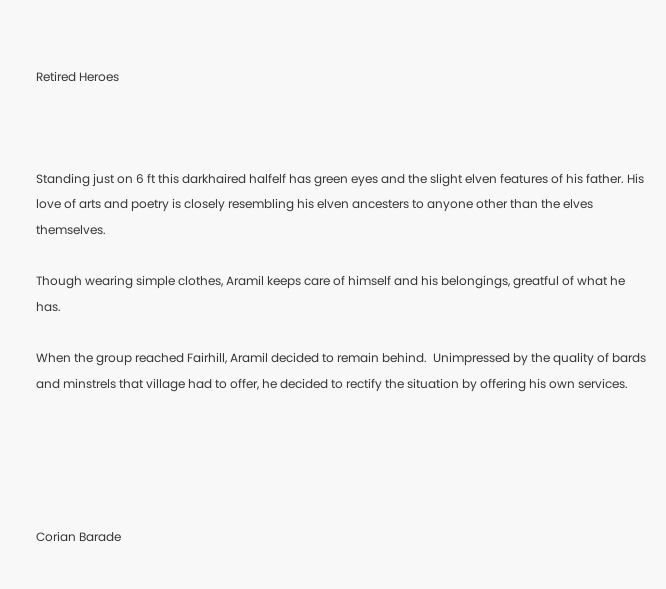Retired Heroes



Standing just on 6 ft this darkhaired halfelf has green eyes and the slight elven features of his father. His love of arts and poetry is closely resembling his elven ancesters to anyone other than the elves themselves.

Though wearing simple clothes, Aramil keeps care of himself and his belongings, greatful of what he has.

When the group reached Fairhill, Aramil decided to remain behind.  Unimpressed by the quality of bards and minstrels that village had to offer, he decided to rectify the situation by offering his own services.





Corian Barade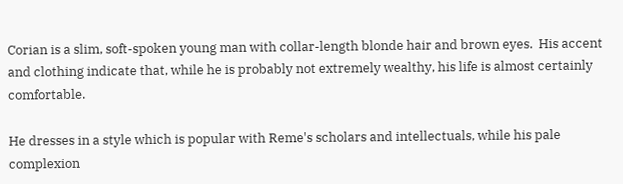Corian is a slim, soft-spoken young man with collar-length blonde hair and brown eyes.  His accent and clothing indicate that, while he is probably not extremely wealthy, his life is almost certainly comfortable.

He dresses in a style which is popular with Reme's scholars and intellectuals, while his pale complexion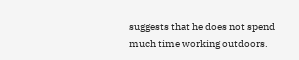suggests that he does not spend much time working outdoors.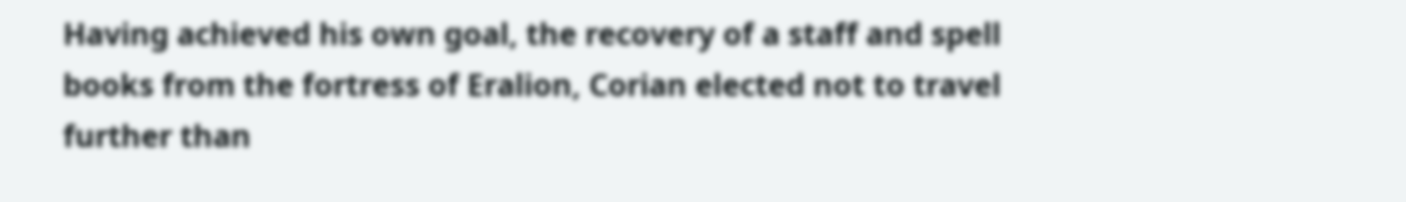Having achieved his own goal, the recovery of a staff and spell books from the fortress of Eralion, Corian elected not to travel further than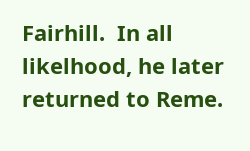Fairhill.  In all likelhood, he later returned to Reme.